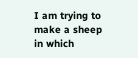I am trying to make a sheep in which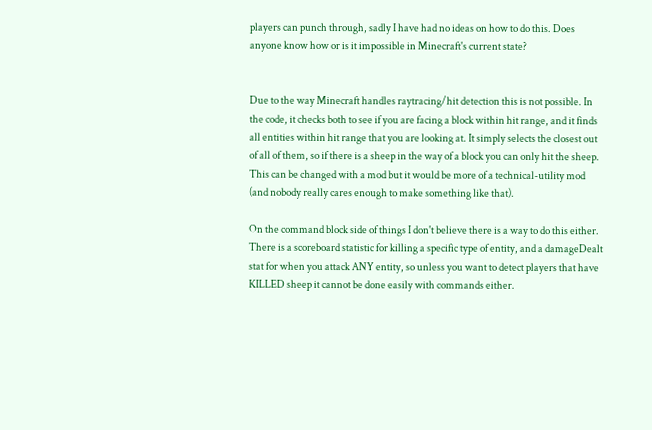players can punch through, sadly I have had no ideas on how to do this. Does anyone know how or is it impossible in Minecraft's current state?


Due to the way Minecraft handles raytracing/hit detection this is not possible. In the code, it checks both to see if you are facing a block within hit range, and it finds all entities within hit range that you are looking at. It simply selects the closest out of all of them, so if there is a sheep in the way of a block you can only hit the sheep. This can be changed with a mod but it would be more of a technical-utility mod (and nobody really cares enough to make something like that).

On the command block side of things I don't believe there is a way to do this either. There is a scoreboard statistic for killing a specific type of entity, and a damageDealt stat for when you attack ANY entity, so unless you want to detect players that have KILLED sheep it cannot be done easily with commands either.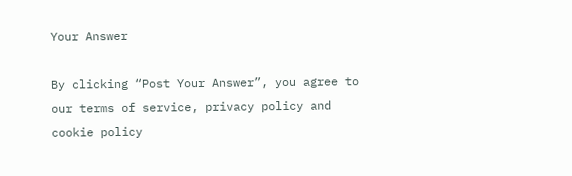Your Answer

By clicking “Post Your Answer”, you agree to our terms of service, privacy policy and cookie policy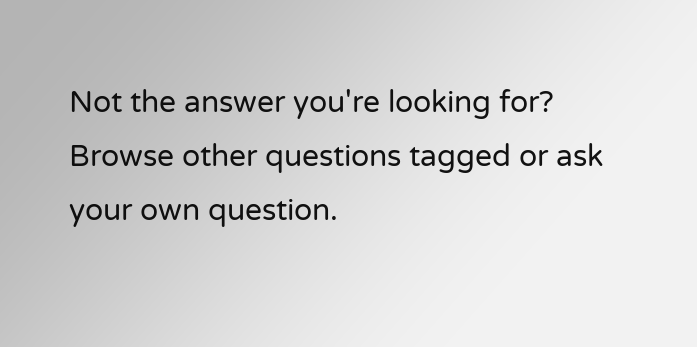Not the answer you're looking for? Browse other questions tagged or ask your own question.